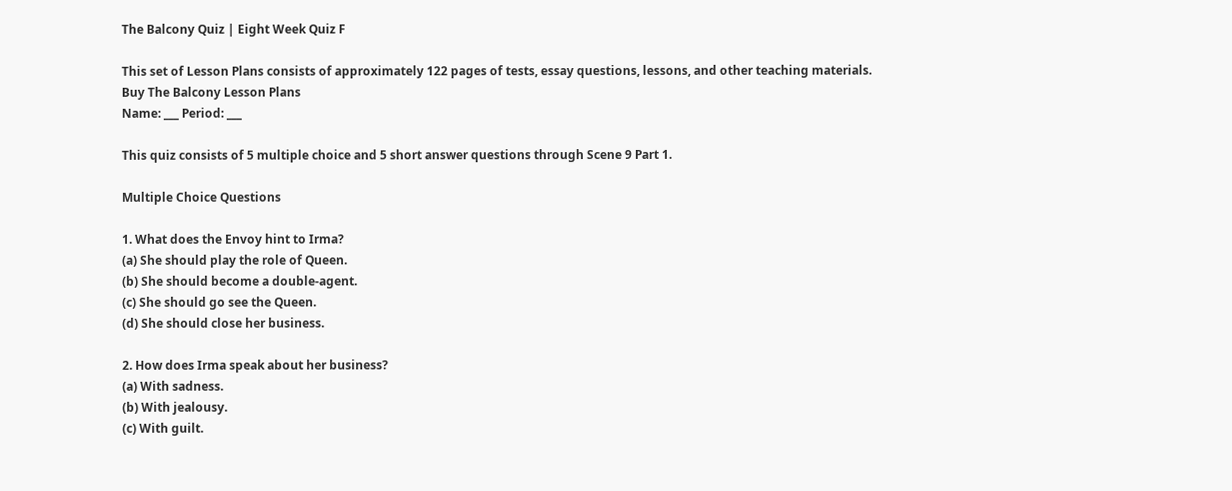The Balcony Quiz | Eight Week Quiz F

This set of Lesson Plans consists of approximately 122 pages of tests, essay questions, lessons, and other teaching materials.
Buy The Balcony Lesson Plans
Name: ___ Period: ___

This quiz consists of 5 multiple choice and 5 short answer questions through Scene 9 Part 1.

Multiple Choice Questions

1. What does the Envoy hint to Irma?
(a) She should play the role of Queen.
(b) She should become a double-agent.
(c) She should go see the Queen.
(d) She should close her business.

2. How does Irma speak about her business?
(a) With sadness.
(b) With jealousy.
(c) With guilt.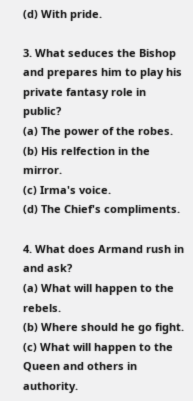(d) With pride.

3. What seduces the Bishop and prepares him to play his private fantasy role in public?
(a) The power of the robes.
(b) His relfection in the mirror.
(c) Irma's voice.
(d) The Chief's compliments.

4. What does Armand rush in and ask?
(a) What will happen to the rebels.
(b) Where should he go fight.
(c) What will happen to the Queen and others in authority.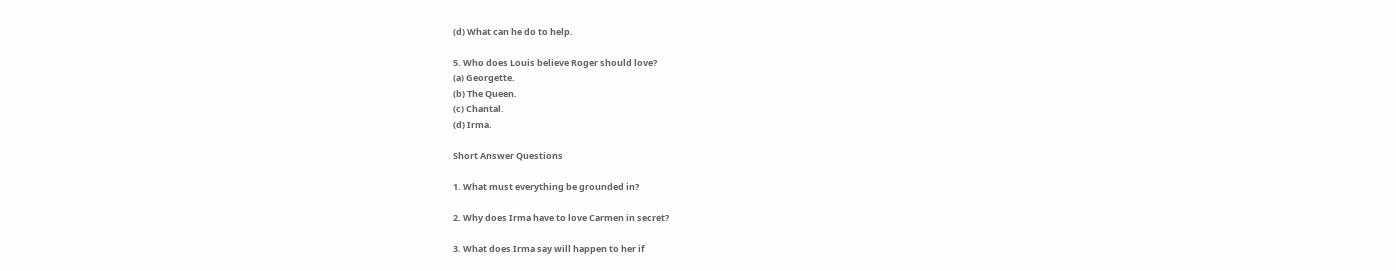(d) What can he do to help.

5. Who does Louis believe Roger should love?
(a) Georgette.
(b) The Queen.
(c) Chantal.
(d) Irma.

Short Answer Questions

1. What must everything be grounded in?

2. Why does Irma have to love Carmen in secret?

3. What does Irma say will happen to her if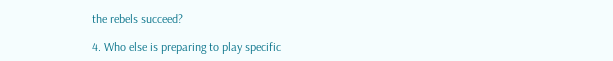the rebels succeed?

4. Who else is preparing to play specific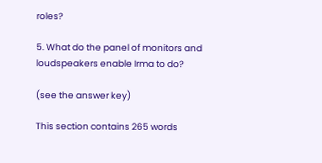roles?

5. What do the panel of monitors and loudspeakers enable Irma to do?

(see the answer key)

This section contains 265 words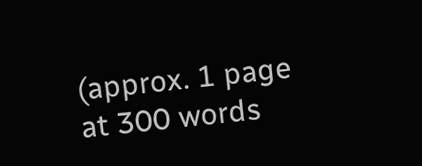(approx. 1 page at 300 words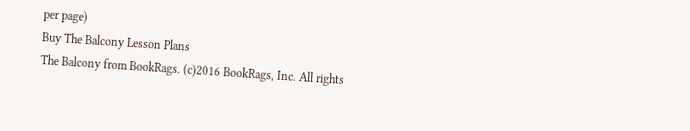per page)
Buy The Balcony Lesson Plans
The Balcony from BookRags. (c)2016 BookRags, Inc. All rights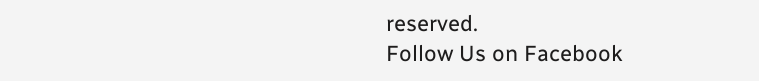reserved.
Follow Us on Facebook